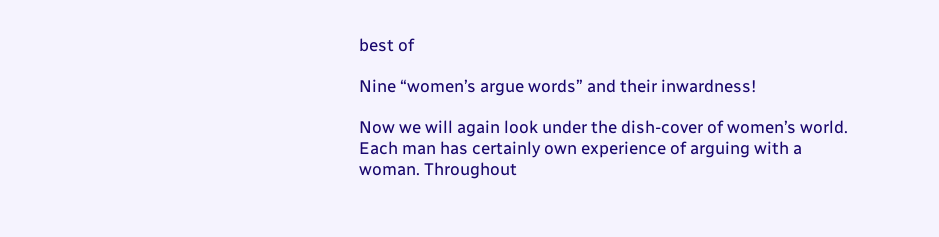best of

Nine “women’s argue words” and their inwardness!

Now we will again look under the dish-cover of women’s world. Each man has certainly own experience of arguing with a woman. Throughout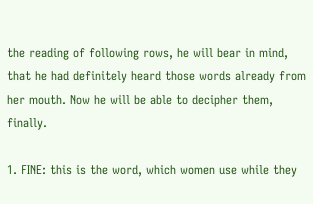the reading of following rows, he will bear in mind, that he had definitely heard those words already from her mouth. Now he will be able to decipher them, finally.

1. FINE: this is the word, which women use while they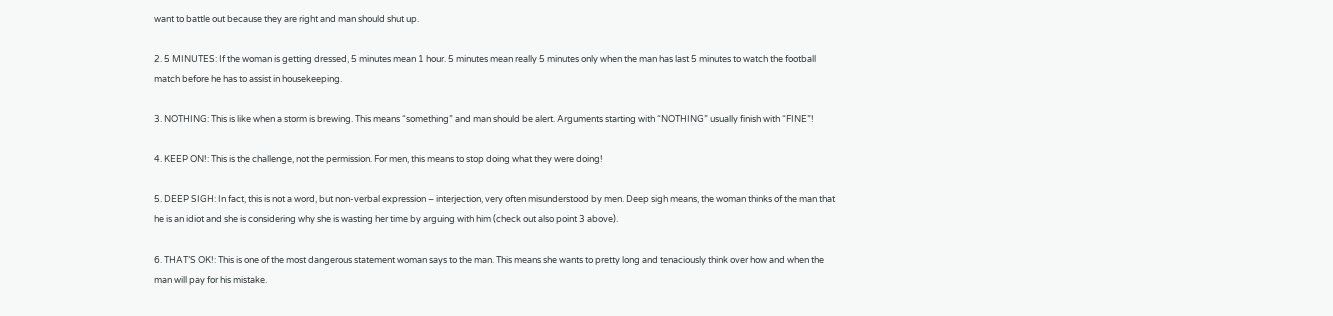want to battle out because they are right and man should shut up.

2. 5 MINUTES: If the woman is getting dressed, 5 minutes mean 1 hour. 5 minutes mean really 5 minutes only when the man has last 5 minutes to watch the football match before he has to assist in housekeeping.

3. NOTHING: This is like when a storm is brewing. This means “something” and man should be alert. Arguments starting with “NOTHING” usually finish with “FINE”!

4. KEEP ON!: This is the challenge, not the permission. For men, this means to stop doing what they were doing!

5. DEEP SIGH: In fact, this is not a word, but non-verbal expression – interjection, very often misunderstood by men. Deep sigh means, the woman thinks of the man that he is an idiot and she is considering why she is wasting her time by arguing with him (check out also point 3 above).

6. THAT’S OK!: This is one of the most dangerous statement woman says to the man. This means she wants to pretty long and tenaciously think over how and when the man will pay for his mistake.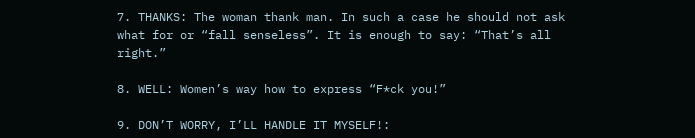7. THANKS: The woman thank man. In such a case he should not ask what for or “fall senseless”. It is enough to say: “That’s all right.”

8. WELL: Women’s way how to express “F*ck you!”

9. DON’T WORRY, I’LL HANDLE IT MYSELF!: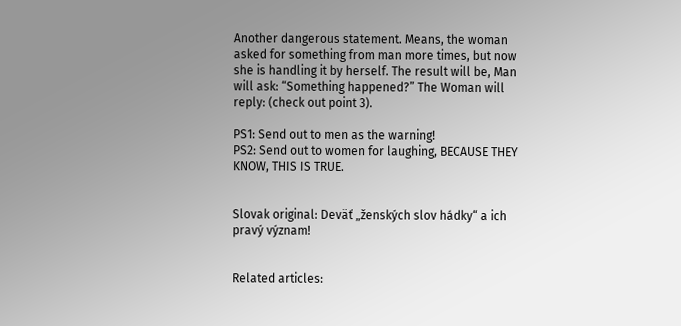Another dangerous statement. Means, the woman asked for something from man more times, but now she is handling it by herself. The result will be, Man will ask: “Something happened?” The Woman will reply: (check out point 3).

PS1: Send out to men as the warning!
PS2: Send out to women for laughing, BECAUSE THEY KNOW, THIS IS TRUE.


Slovak original: Deväť „ženských slov hádky“ a ich pravý význam!


Related articles: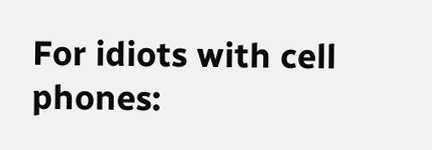For idiots with cell phones: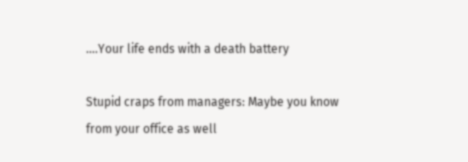….Your life ends with a death battery

Stupid craps from managers: Maybe you know from your office as well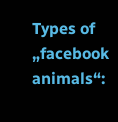Types of „facebook animals“: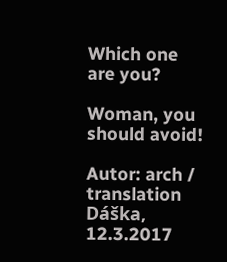Which one are you?

Woman, you should avoid!

Autor: arch / translation Dáška, 12.3.2017